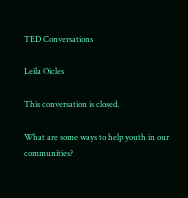TED Conversations

Leila Oicles

This conversation is closed.

What are some ways to help youth in our communities?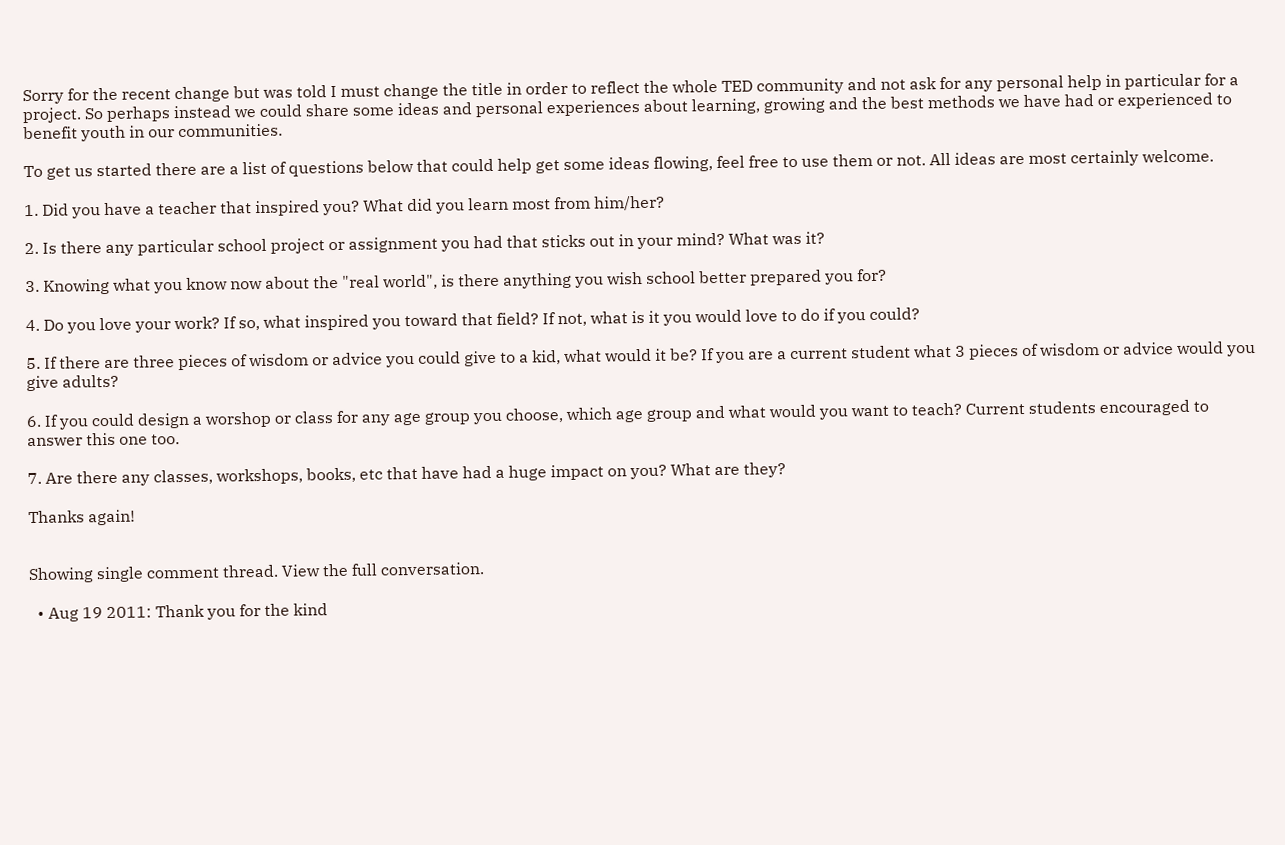Sorry for the recent change but was told I must change the title in order to reflect the whole TED community and not ask for any personal help in particular for a project. So perhaps instead we could share some ideas and personal experiences about learning, growing and the best methods we have had or experienced to benefit youth in our communities.

To get us started there are a list of questions below that could help get some ideas flowing, feel free to use them or not. All ideas are most certainly welcome.

1. Did you have a teacher that inspired you? What did you learn most from him/her?

2. Is there any particular school project or assignment you had that sticks out in your mind? What was it?

3. Knowing what you know now about the "real world", is there anything you wish school better prepared you for?

4. Do you love your work? If so, what inspired you toward that field? If not, what is it you would love to do if you could?

5. If there are three pieces of wisdom or advice you could give to a kid, what would it be? If you are a current student what 3 pieces of wisdom or advice would you give adults?

6. If you could design a worshop or class for any age group you choose, which age group and what would you want to teach? Current students encouraged to answer this one too.

7. Are there any classes, workshops, books, etc that have had a huge impact on you? What are they?

Thanks again!


Showing single comment thread. View the full conversation.

  • Aug 19 2011: Thank you for the kind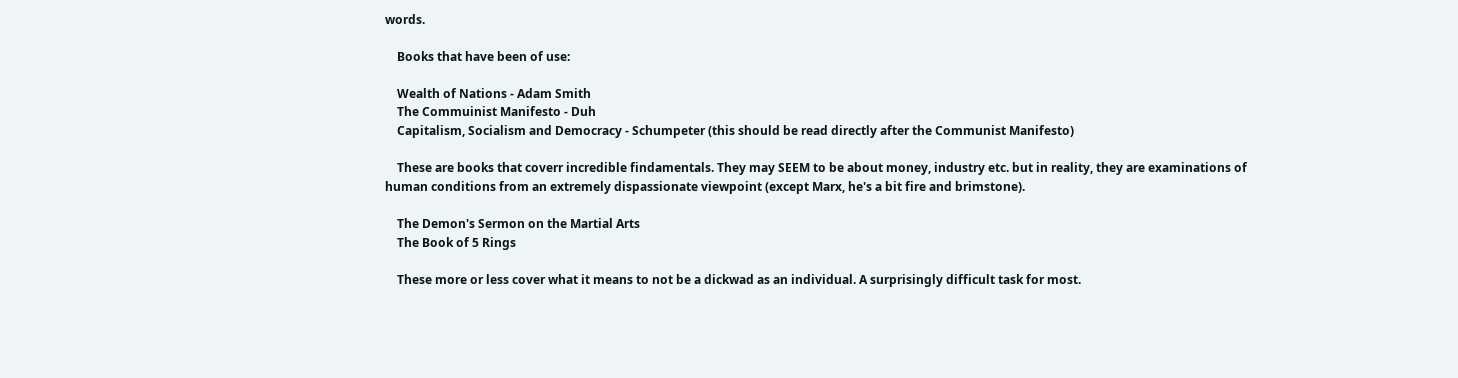words.

    Books that have been of use:

    Wealth of Nations - Adam Smith
    The Commuinist Manifesto - Duh
    Capitalism, Socialism and Democracy - Schumpeter (this should be read directly after the Communist Manifesto)

    These are books that coverr incredible findamentals. They may SEEM to be about money, industry etc. but in reality, they are examinations of human conditions from an extremely dispassionate viewpoint (except Marx, he's a bit fire and brimstone).

    The Demon's Sermon on the Martial Arts
    The Book of 5 Rings

    These more or less cover what it means to not be a dickwad as an individual. A surprisingly difficult task for most.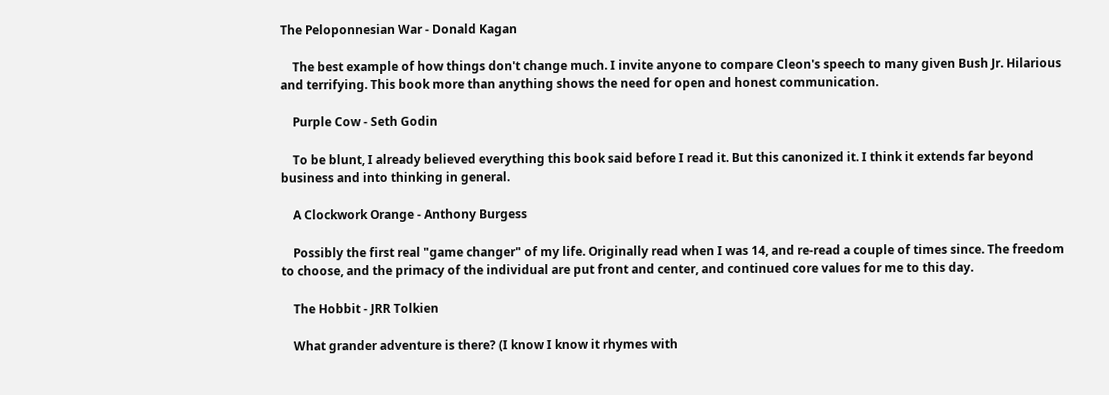The Peloponnesian War - Donald Kagan

    The best example of how things don't change much. I invite anyone to compare Cleon's speech to many given Bush Jr. Hilarious and terrifying. This book more than anything shows the need for open and honest communication.

    Purple Cow - Seth Godin

    To be blunt, I already believed everything this book said before I read it. But this canonized it. I think it extends far beyond business and into thinking in general.

    A Clockwork Orange - Anthony Burgess

    Possibly the first real "game changer" of my life. Originally read when I was 14, and re-read a couple of times since. The freedom to choose, and the primacy of the individual are put front and center, and continued core values for me to this day.

    The Hobbit - JRR Tolkien

    What grander adventure is there? (I know I know it rhymes with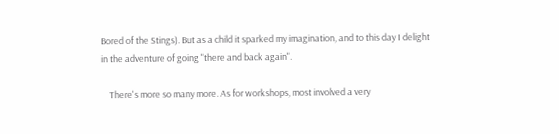Bored of the Stings). But as a child it sparked my imagination, and to this day I delight in the adventure of going "there and back again".

    There's more so many more. As for workshops, most involved a very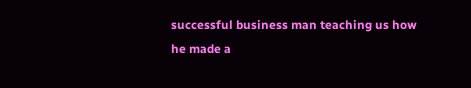successful business man teaching us how he made a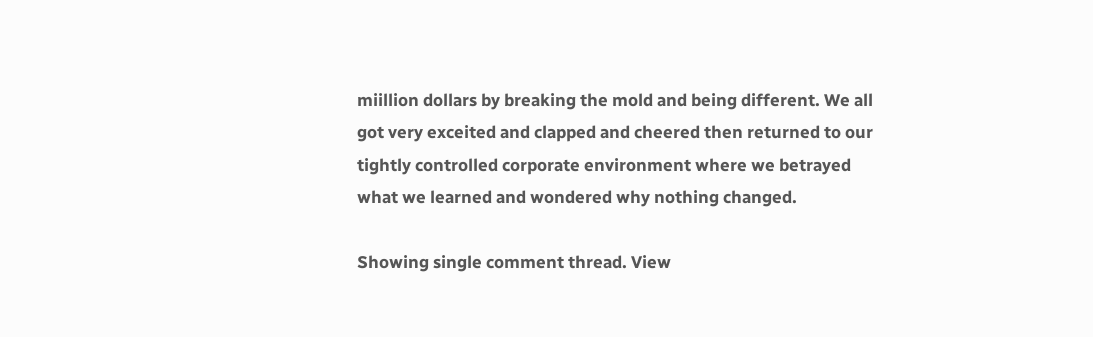miillion dollars by breaking the mold and being different. We all got very exceited and clapped and cheered then returned to our tightly controlled corporate environment where we betrayed what we learned and wondered why nothing changed.

Showing single comment thread. View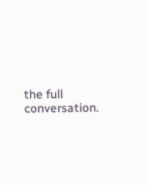the full conversation.